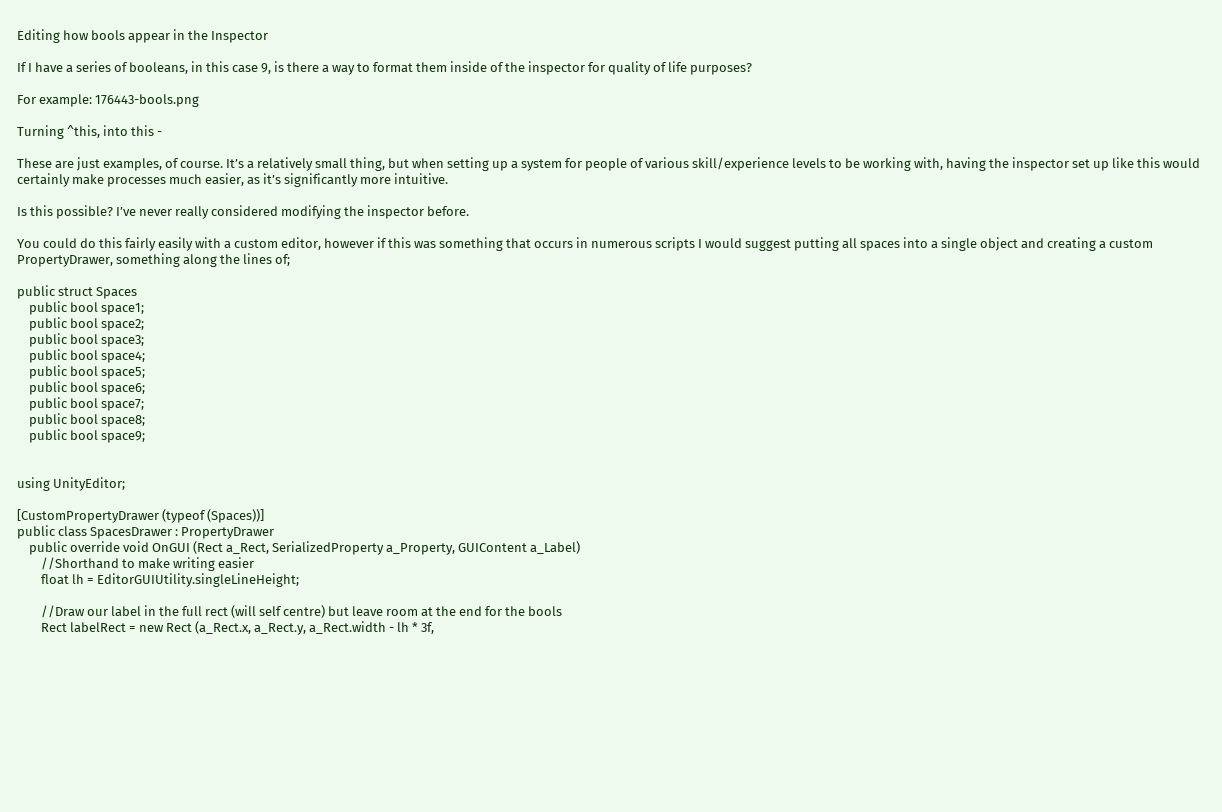Editing how bools appear in the Inspector

If I have a series of booleans, in this case 9, is there a way to format them inside of the inspector for quality of life purposes?

For example: 176443-bools.png

Turning ^this, into this -

These are just examples, of course. It’s a relatively small thing, but when setting up a system for people of various skill/experience levels to be working with, having the inspector set up like this would certainly make processes much easier, as it’s significantly more intuitive.

Is this possible? I’ve never really considered modifying the inspector before.

You could do this fairly easily with a custom editor, however if this was something that occurs in numerous scripts I would suggest putting all spaces into a single object and creating a custom PropertyDrawer, something along the lines of;

public struct Spaces
    public bool space1;
    public bool space2;
    public bool space3;
    public bool space4;
    public bool space5;
    public bool space6;
    public bool space7;
    public bool space8;
    public bool space9;


using UnityEditor;

[CustomPropertyDrawer (typeof (Spaces))]
public class SpacesDrawer : PropertyDrawer
    public override void OnGUI (Rect a_Rect, SerializedProperty a_Property, GUIContent a_Label)
        //Shorthand to make writing easier
        float lh = EditorGUIUtility.singleLineHeight;

        //Draw our label in the full rect (will self centre) but leave room at the end for the bools
        Rect labelRect = new Rect (a_Rect.x, a_Rect.y, a_Rect.width - lh * 3f,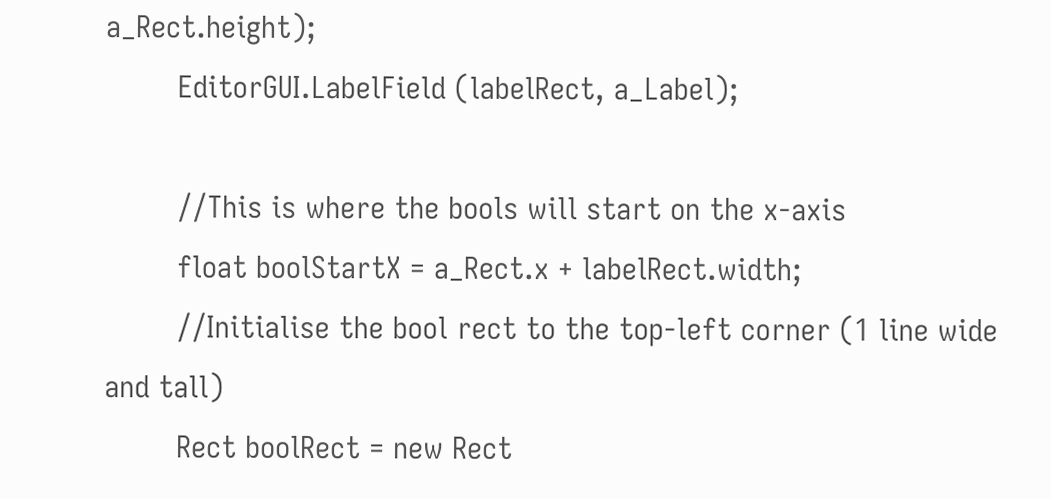a_Rect.height);
        EditorGUI.LabelField (labelRect, a_Label);

        //This is where the bools will start on the x-axis
        float boolStartX = a_Rect.x + labelRect.width;
        //Initialise the bool rect to the top-left corner (1 line wide and tall)
        Rect boolRect = new Rect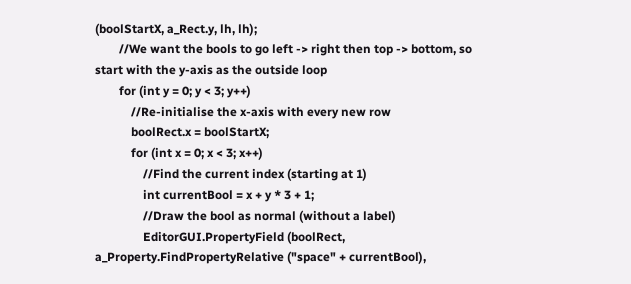(boolStartX, a_Rect.y, lh, lh);
        //We want the bools to go left -> right then top -> bottom, so start with the y-axis as the outside loop
        for (int y = 0; y < 3; y++)
            //Re-initialise the x-axis with every new row
            boolRect.x = boolStartX;
            for (int x = 0; x < 3; x++)
                //Find the current index (starting at 1)
                int currentBool = x + y * 3 + 1;
                //Draw the bool as normal (without a label)
                EditorGUI.PropertyField (boolRect, a_Property.FindPropertyRelative ("space" + currentBool),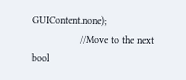GUIContent.none);
                //Move to the next bool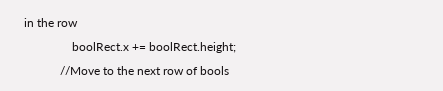in the row
                boolRect.x += boolRect.height;
            //Move to the next row of bools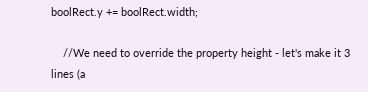boolRect.y += boolRect.width;

    //We need to override the property height - let's make it 3 lines (a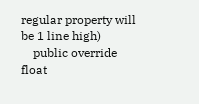regular property will be 1 line high)
    public override float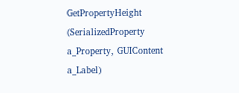GetPropertyHeight (SerializedProperty a_Property, GUIContent a_Label)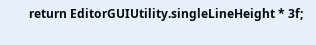return EditorGUIUtility.singleLineHeight * 3f;